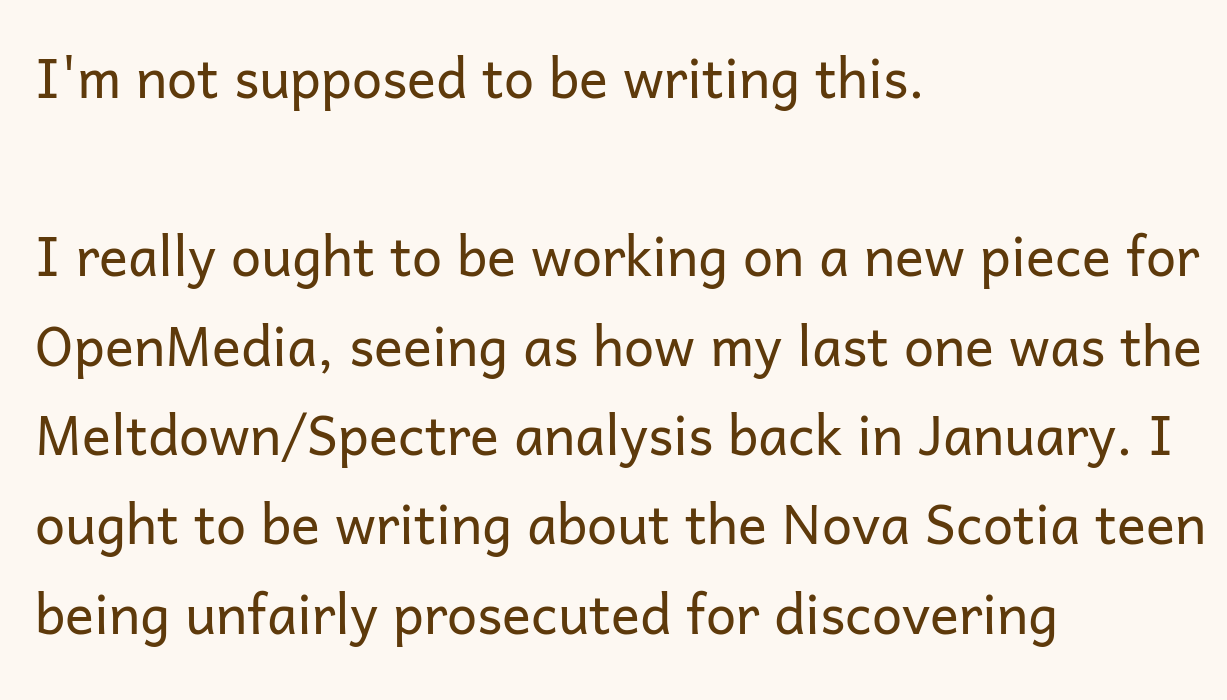I'm not supposed to be writing this.

I really ought to be working on a new piece for OpenMedia, seeing as how my last one was the Meltdown/Spectre analysis back in January. I ought to be writing about the Nova Scotia teen being unfairly prosecuted for discovering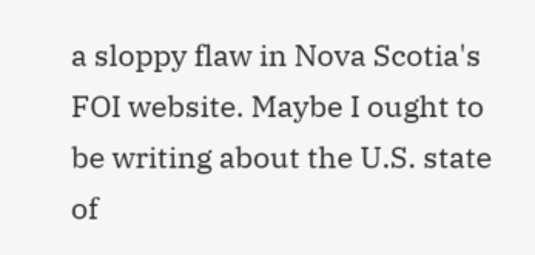a sloppy flaw in Nova Scotia's FOI website. Maybe I ought to be writing about the U.S. state of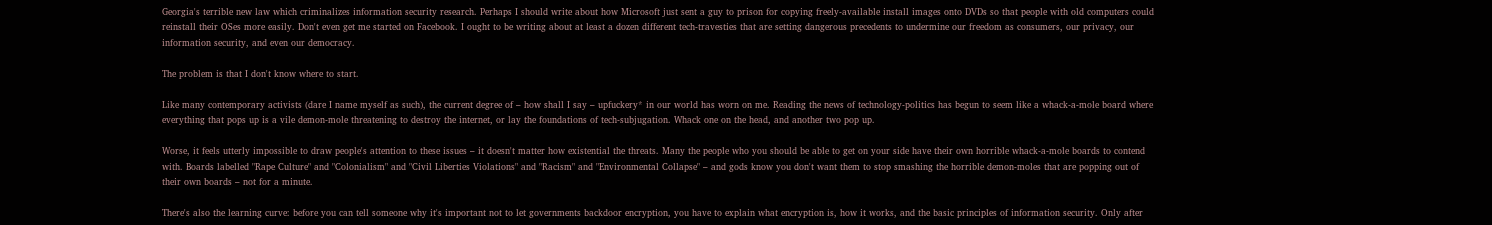Georgia's terrible new law which criminalizes information security research. Perhaps I should write about how Microsoft just sent a guy to prison for copying freely-available install images onto DVDs so that people with old computers could reinstall their OSes more easily. Don't even get me started on Facebook. I ought to be writing about at least a dozen different tech-travesties that are setting dangerous precedents to undermine our freedom as consumers, our privacy, our information security, and even our democracy.

The problem is that I don't know where to start.

Like many contemporary activists (dare I name myself as such), the current degree of – how shall I say – upfuckery* in our world has worn on me. Reading the news of technology-politics has begun to seem like a whack-a-mole board where everything that pops up is a vile demon-mole threatening to destroy the internet, or lay the foundations of tech-subjugation. Whack one on the head, and another two pop up.

Worse, it feels utterly impossible to draw people's attention to these issues – it doesn't matter how existential the threats. Many the people who you should be able to get on your side have their own horrible whack-a-mole boards to contend with. Boards labelled "Rape Culture" and "Colonialism" and "Civil Liberties Violations" and "Racism" and "Environmental Collapse" – and gods know you don't want them to stop smashing the horrible demon-moles that are popping out of their own boards – not for a minute.

There's also the learning curve: before you can tell someone why it's important not to let governments backdoor encryption, you have to explain what encryption is, how it works, and the basic principles of information security. Only after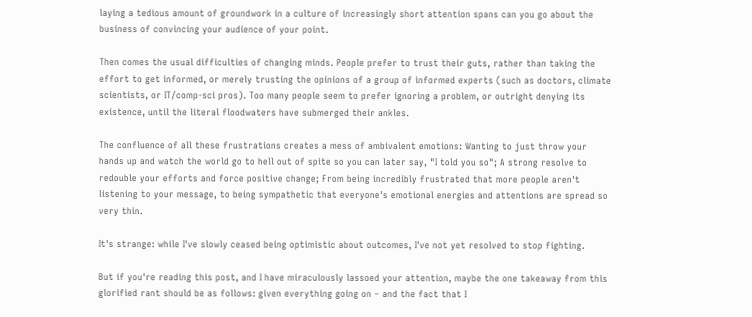laying a tedious amount of groundwork in a culture of increasingly short attention spans can you go about the business of convincing your audience of your point.

Then comes the usual difficulties of changing minds. People prefer to trust their guts, rather than taking the effort to get informed, or merely trusting the opinions of a group of informed experts (such as doctors, climate scientists, or IT/comp-sci pros). Too many people seem to prefer ignoring a problem, or outright denying its existence, until the literal floodwaters have submerged their ankles.

The confluence of all these frustrations creates a mess of ambivalent emotions: Wanting to just throw your hands up and watch the world go to hell out of spite so you can later say, "I told you so"; A strong resolve to redouble your efforts and force positive change; From being incredibly frustrated that more people aren't listening to your message, to being sympathetic that everyone's emotional energies and attentions are spread so very thin.

It's strange: while I've slowly ceased being optimistic about outcomes, I've not yet resolved to stop fighting.

But if you're reading this post, and I have miraculously lassoed your attention, maybe the one takeaway from this glorified rant should be as follows: given everything going on – and the fact that I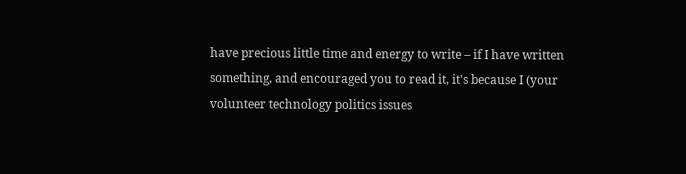have precious little time and energy to write – if I have written something, and encouraged you to read it, it's because I (your volunteer technology politics issues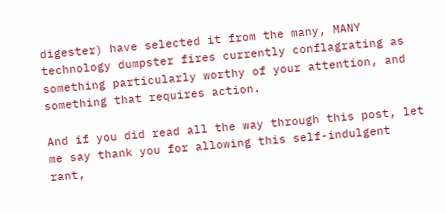digester) have selected it from the many, MANY technology dumpster fires currently conflagrating as something particularly worthy of your attention, and something that requires action.

And if you did read all the way through this post, let me say thank you for allowing this self-indulgent rant,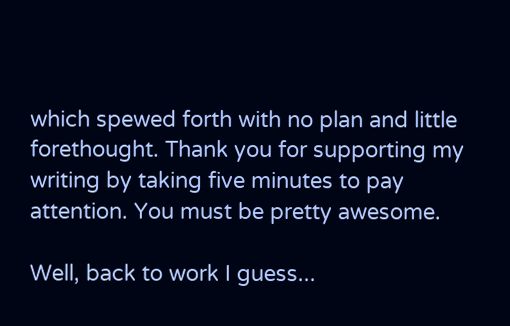which spewed forth with no plan and little forethought. Thank you for supporting my writing by taking five minutes to pay attention. You must be pretty awesome.

Well, back to work I guess...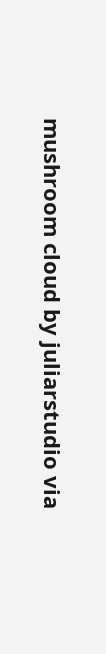mushroom cloud by juliarstudio via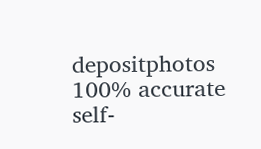depositphotos
100% accurate self-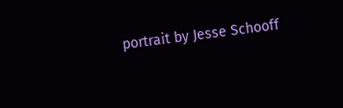portrait by Jesse Schooff